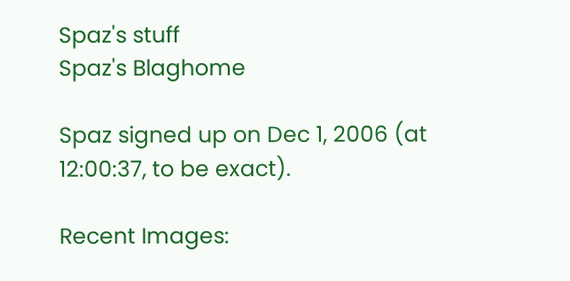Spaz's stuff
Spaz's Blaghome

Spaz signed up on Dec 1, 2006 (at 12:00:37, to be exact).

Recent Images: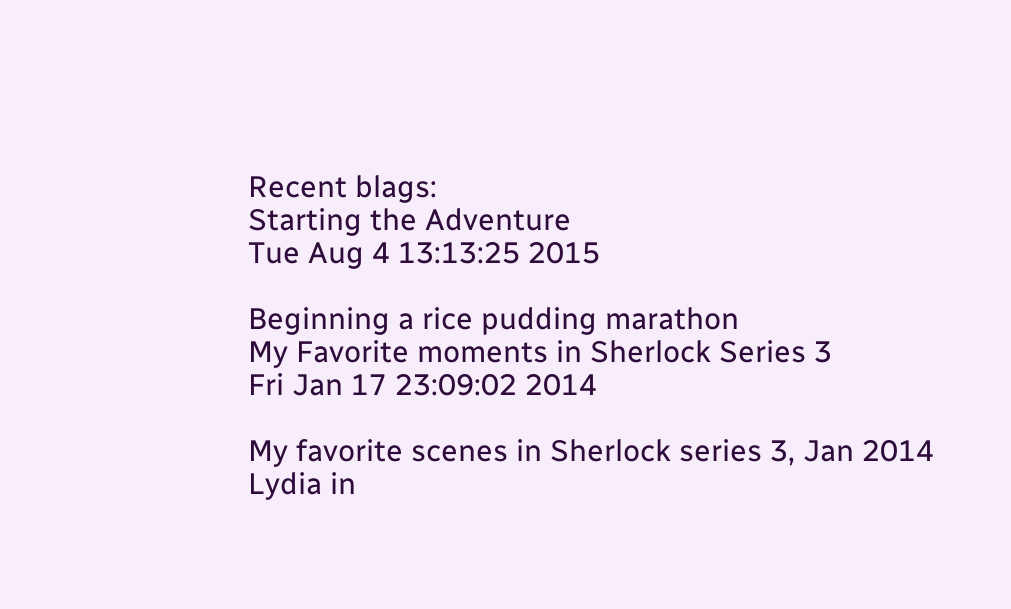Recent blags:
Starting the Adventure
Tue Aug 4 13:13:25 2015

Beginning a rice pudding marathon
My Favorite moments in Sherlock Series 3
Fri Jan 17 23:09:02 2014

My favorite scenes in Sherlock series 3, Jan 2014
Lydia in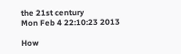the 21st century
Mon Feb 4 22:10:23 2013

How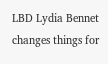LBD Lydia Bennet changes things for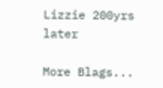Lizzie 200yrs later

More Blags...